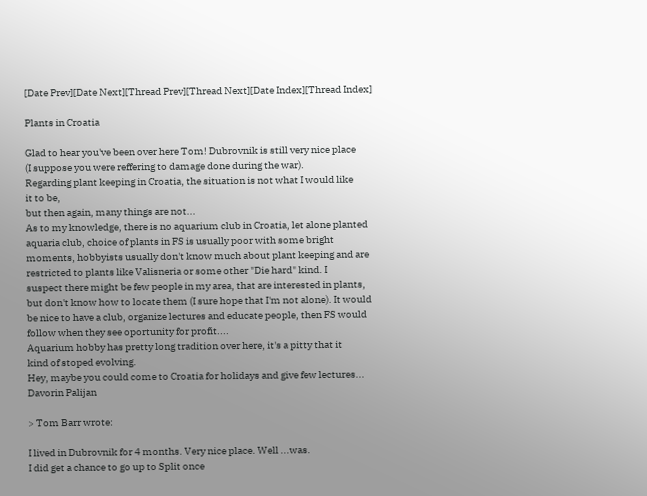[Date Prev][Date Next][Thread Prev][Thread Next][Date Index][Thread Index]

Plants in Croatia

Glad to hear you've been over here Tom! Dubrovnik is still very nice place
(I suppose you were reffering to damage done during the war).
Regarding plant keeping in Croatia, the situation is not what I would like
it to be,
but then again, many things are not...
As to my knowledge, there is no aquarium club in Croatia, let alone planted
aquaria club, choice of plants in FS is usually poor with some bright
moments, hobbyists usually don't know much about plant keeping and are
restricted to plants like Valisneria or some other "Die hard" kind. I
suspect there might be few people in my area, that are interested in plants,
but don't know how to locate them (I sure hope that I'm not alone). It would
be nice to have a club, organize lectures and educate people, then FS would
follow when they see oportunity for profit....
Aquarium hobby has pretty long tradition over here, it's a pitty that it
kind of stoped evolving.
Hey, maybe you could come to Croatia for holidays and give few lectures...
Davorin Palijan

> Tom Barr wrote:

I lived in Dubrovnik for 4 months. Very nice place. Well ...was.
I did get a chance to go up to Split once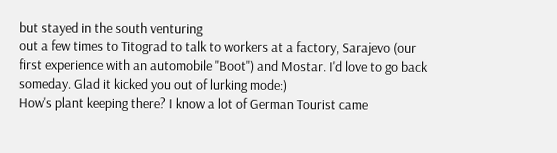but stayed in the south venturing
out a few times to Titograd to talk to workers at a factory, Sarajevo (our
first experience with an automobile "Boot") and Mostar. I'd love to go back
someday. Glad it kicked you out of lurking mode:)
How's plant keeping there? I know a lot of German Tourist came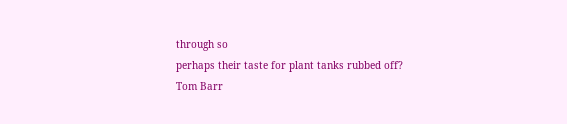through so
perhaps their taste for plant tanks rubbed off?
Tom Barr